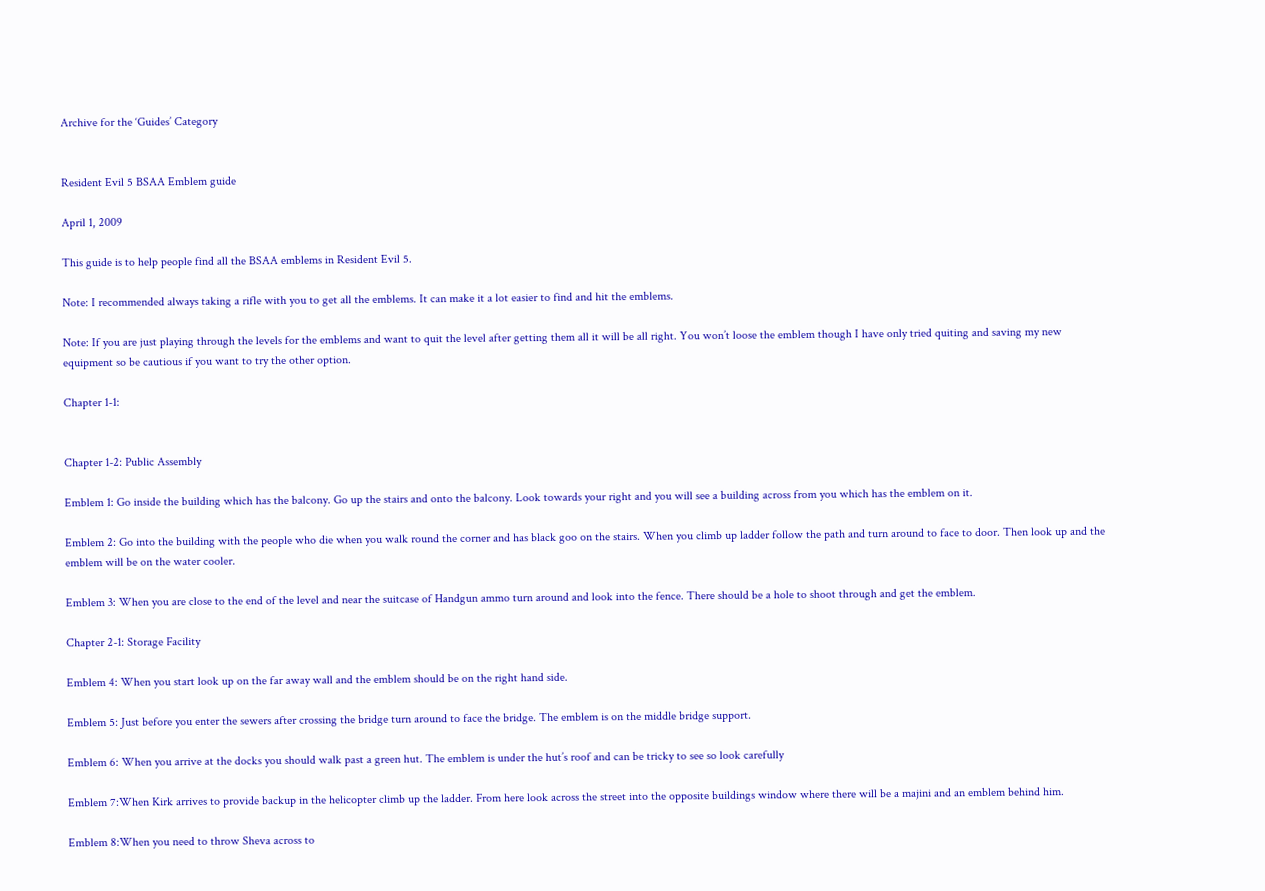Archive for the ‘Guides’ Category


Resident Evil 5 BSAA Emblem guide

April 1, 2009

This guide is to help people find all the BSAA emblems in Resident Evil 5.

Note: I recommended always taking a rifle with you to get all the emblems. It can make it a lot easier to find and hit the emblems.

Note: If you are just playing through the levels for the emblems and want to quit the level after getting them all it will be all right. You won’t loose the emblem though I have only tried quiting and saving my new equipment so be cautious if you want to try the other option.

Chapter 1-1:


Chapter 1-2: Public Assembly

Emblem 1: Go inside the building which has the balcony. Go up the stairs and onto the balcony. Look towards your right and you will see a building across from you which has the emblem on it.

Emblem 2: Go into the building with the people who die when you walk round the corner and has black goo on the stairs. When you climb up ladder follow the path and turn around to face to door. Then look up and the emblem will be on the water cooler.

Emblem 3: When you are close to the end of the level and near the suitcase of Handgun ammo turn around and look into the fence. There should be a hole to shoot through and get the emblem.

Chapter 2-1: Storage Facility

Emblem 4: When you start look up on the far away wall and the emblem should be on the right hand side.

Emblem 5: Just before you enter the sewers after crossing the bridge turn around to face the bridge. The emblem is on the middle bridge support.

Emblem 6: When you arrive at the docks you should walk past a green hut. The emblem is under the hut’s roof and can be tricky to see so look carefully

Emblem 7:When Kirk arrives to provide backup in the helicopter climb up the ladder. From here look across the street into the opposite buildings window where there will be a majini and an emblem behind him.

Emblem 8:When you need to throw Sheva across to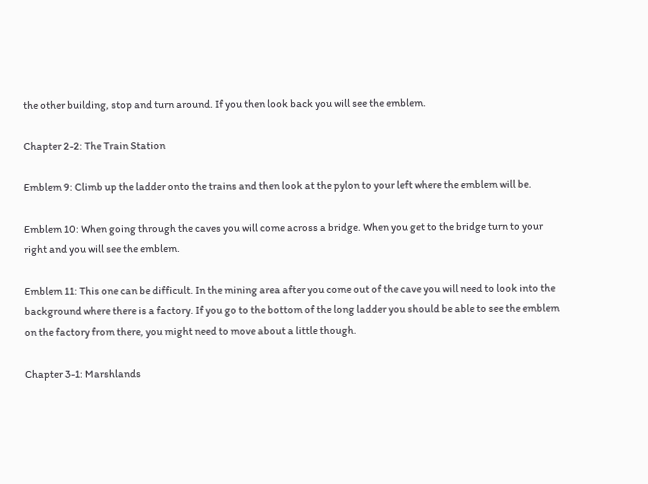the other building, stop and turn around. If you then look back you will see the emblem.

Chapter 2-2: The Train Station

Emblem 9: Climb up the ladder onto the trains and then look at the pylon to your left where the emblem will be.

Emblem 10: When going through the caves you will come across a bridge. When you get to the bridge turn to your right and you will see the emblem.

Emblem 11: This one can be difficult. In the mining area after you come out of the cave you will need to look into the background where there is a factory. If you go to the bottom of the long ladder you should be able to see the emblem on the factory from there, you might need to move about a little though.

Chapter 3-1: Marshlands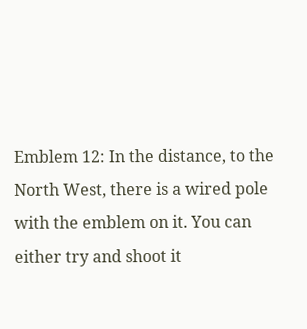Emblem 12: In the distance, to the North West, there is a wired pole with the emblem on it. You can either try and shoot it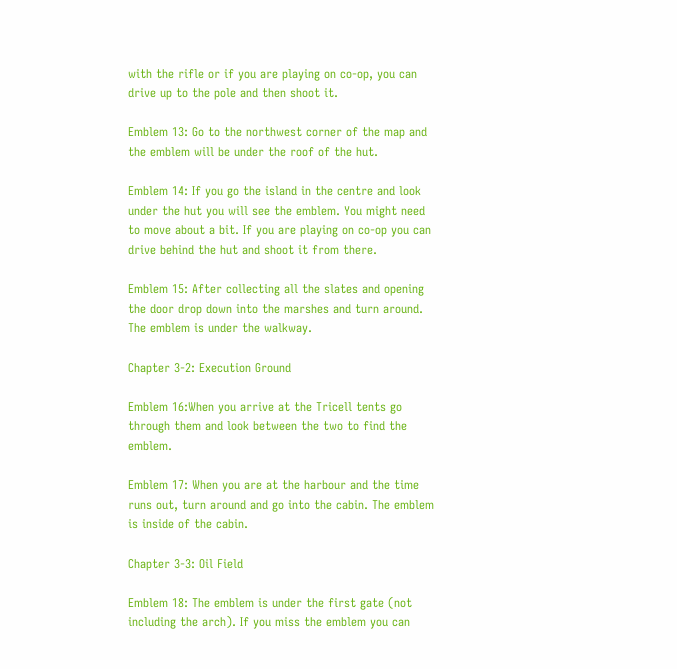with the rifle or if you are playing on co-op, you can drive up to the pole and then shoot it.

Emblem 13: Go to the northwest corner of the map and the emblem will be under the roof of the hut.

Emblem 14: If you go the island in the centre and look under the hut you will see the emblem. You might need to move about a bit. If you are playing on co-op you can drive behind the hut and shoot it from there.

Emblem 15: After collecting all the slates and opening the door drop down into the marshes and turn around. The emblem is under the walkway.

Chapter 3-2: Execution Ground

Emblem 16:When you arrive at the Tricell tents go through them and look between the two to find the emblem.

Emblem 17: When you are at the harbour and the time runs out, turn around and go into the cabin. The emblem is inside of the cabin.

Chapter 3-3: Oil Field

Emblem 18: The emblem is under the first gate (not including the arch). If you miss the emblem you can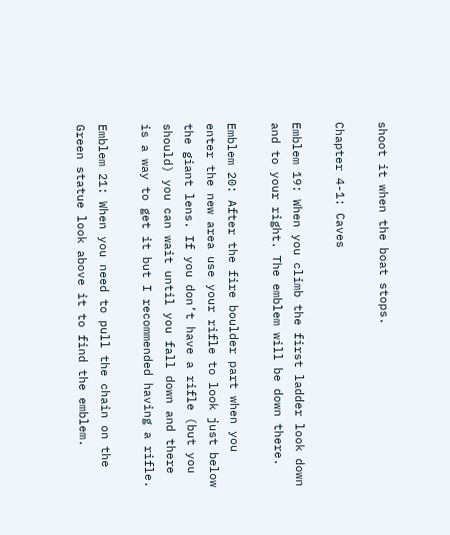shoot it when the boat stops.

Chapter 4-1: Caves

Emblem 19: When you climb the first ladder look down and to your right. The emblem will be down there.

Emblem 20: After the fire boulder part when you enter the new area use your rifle to look just below the giant lens. If you don’t have a rifle (but you should) you can wait until you fall down and there is a way to get it but I recommended having a rifle.

Emblem 21: When you need to pull the chain on the Green statue look above it to find the emblem.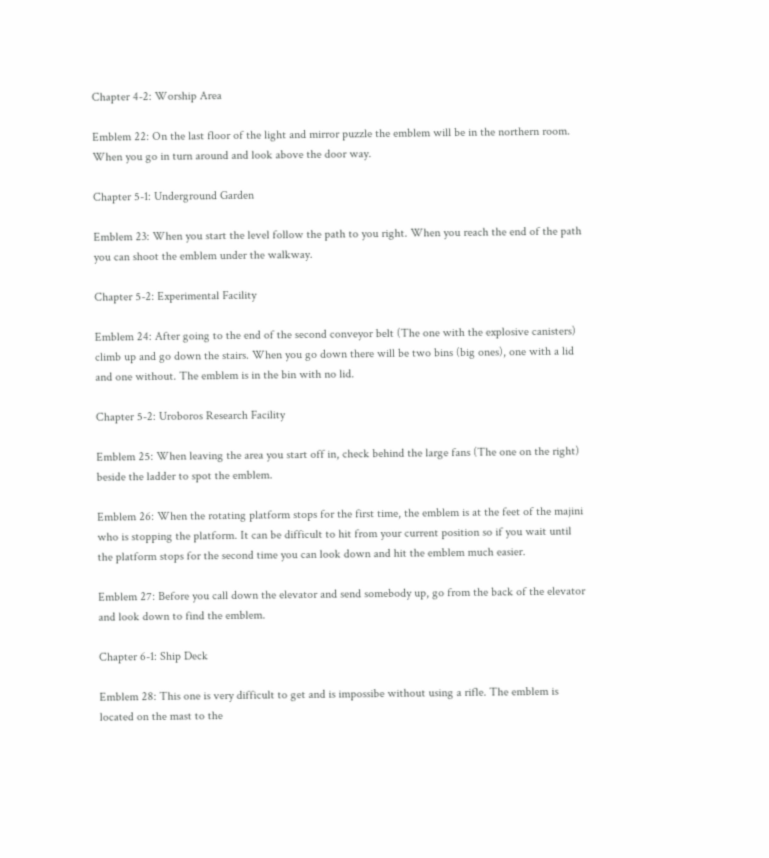Chapter 4-2: Worship Area

Emblem 22: On the last floor of the light and mirror puzzle the emblem will be in the northern room. When you go in turn around and look above the door way.

Chapter 5-1: Underground Garden

Emblem 23: When you start the level follow the path to you right. When you reach the end of the path you can shoot the emblem under the walkway.

Chapter 5-2: Experimental Facility

Emblem 24: After going to the end of the second conveyor belt (The one with the explosive canisters) climb up and go down the stairs. When you go down there will be two bins (big ones), one with a lid and one without. The emblem is in the bin with no lid.

Chapter 5-2: Uroboros Research Facility

Emblem 25: When leaving the area you start off in, check behind the large fans (The one on the right) beside the ladder to spot the emblem.

Emblem 26: When the rotating platform stops for the first time, the emblem is at the feet of the majini who is stopping the platform. It can be difficult to hit from your current position so if you wait until the platform stops for the second time you can look down and hit the emblem much easier.

Emblem 27: Before you call down the elevator and send somebody up, go from the back of the elevator and look down to find the emblem.

Chapter 6-1: Ship Deck

Emblem 28: This one is very difficult to get and is impossibe without using a rifle. The emblem is located on the mast to the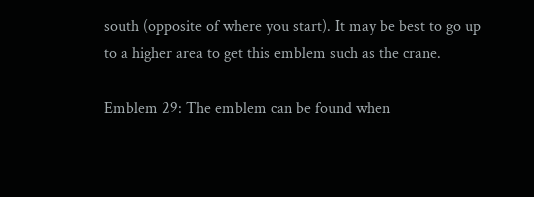south (opposite of where you start). It may be best to go up to a higher area to get this emblem such as the crane.

Emblem 29: The emblem can be found when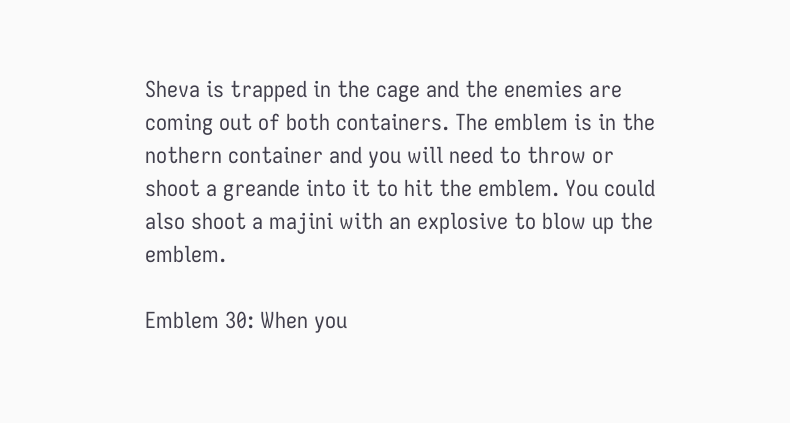Sheva is trapped in the cage and the enemies are coming out of both containers. The emblem is in the nothern container and you will need to throw or shoot a greande into it to hit the emblem. You could also shoot a majini with an explosive to blow up the emblem.

Emblem 30: When you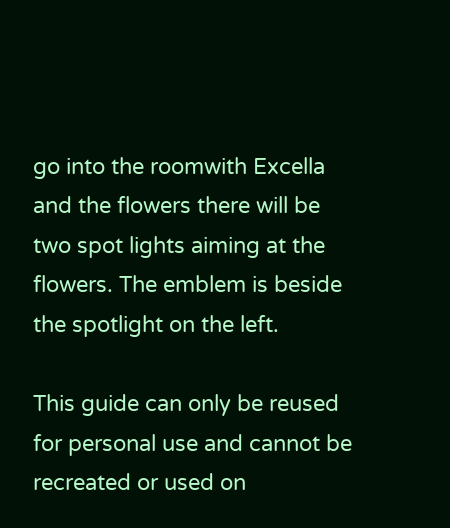go into the roomwith Excella and the flowers there will be two spot lights aiming at the flowers. The emblem is beside the spotlight on the left.

This guide can only be reused for personal use and cannot be recreated or used on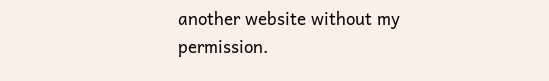another website without my permission.